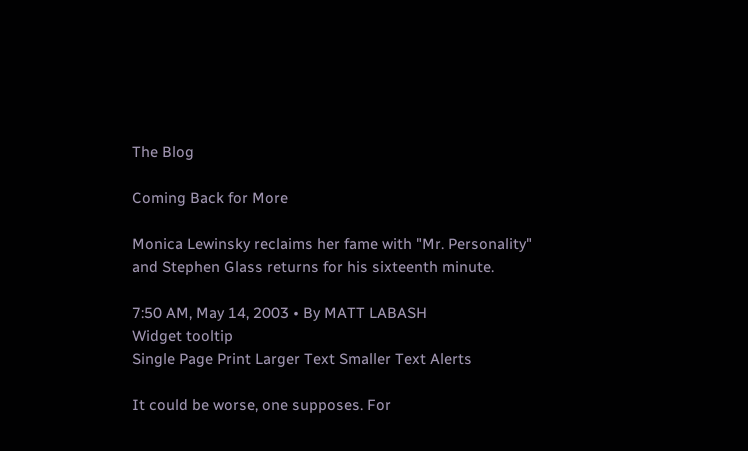The Blog

Coming Back for More

Monica Lewinsky reclaims her fame with "Mr. Personality" and Stephen Glass returns for his sixteenth minute.

7:50 AM, May 14, 2003 • By MATT LABASH
Widget tooltip
Single Page Print Larger Text Smaller Text Alerts

It could be worse, one supposes. For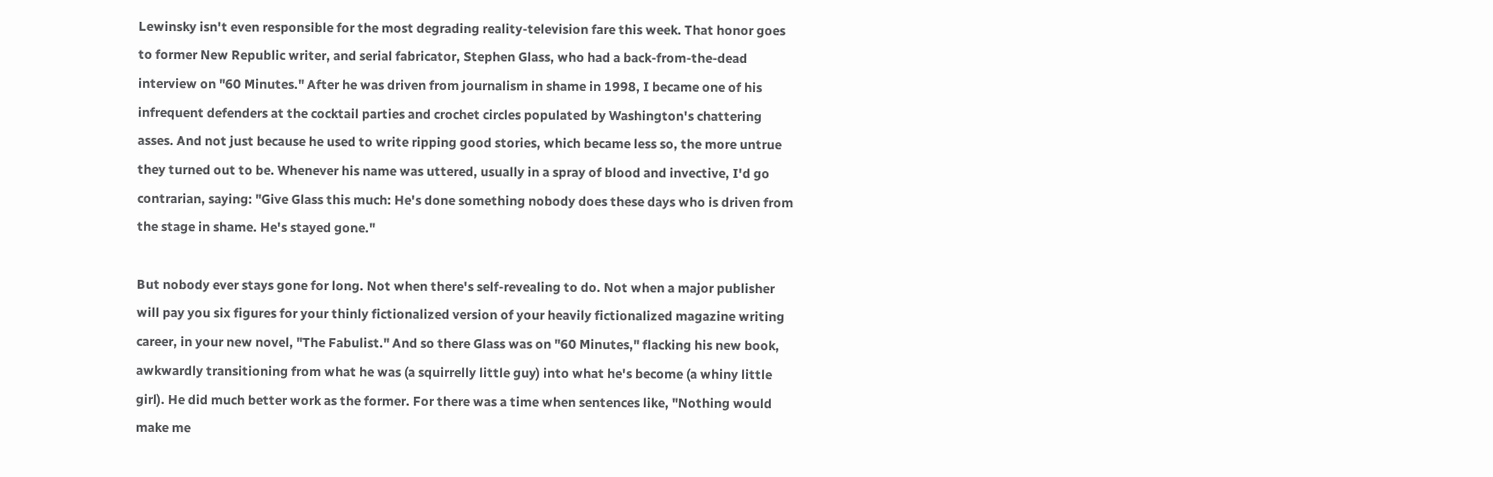Lewinsky isn't even responsible for the most degrading reality-television fare this week. That honor goes to former New Republic writer, and serial fabricator, Stephen Glass, who had a back-from-the-dead interview on "60 Minutes." After he was driven from journalism in shame in 1998, I became one of his infrequent defenders at the cocktail parties and crochet circles populated by Washington's chattering asses. And not just because he used to write ripping good stories, which became less so, the more untrue they turned out to be. Whenever his name was uttered, usually in a spray of blood and invective, I'd go contrarian, saying: "Give Glass this much: He's done something nobody does these days who is driven from the stage in shame. He's stayed gone."

But nobody ever stays gone for long. Not when there's self-revealing to do. Not when a major publisher will pay you six figures for your thinly fictionalized version of your heavily fictionalized magazine writing career, in your new novel, "The Fabulist." And so there Glass was on "60 Minutes," flacking his new book, awkwardly transitioning from what he was (a squirrelly little guy) into what he's become (a whiny little girl). He did much better work as the former. For there was a time when sentences like, "Nothing would make me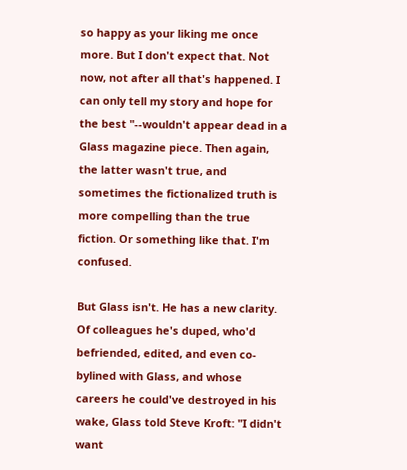so happy as your liking me once more. But I don't expect that. Not now, not after all that's happened. I can only tell my story and hope for the best "--wouldn't appear dead in a Glass magazine piece. Then again, the latter wasn't true, and sometimes the fictionalized truth is more compelling than the true fiction. Or something like that. I'm confused.

But Glass isn't. He has a new clarity. Of colleagues he's duped, who'd befriended, edited, and even co-bylined with Glass, and whose careers he could've destroyed in his wake, Glass told Steve Kroft: "I didn't want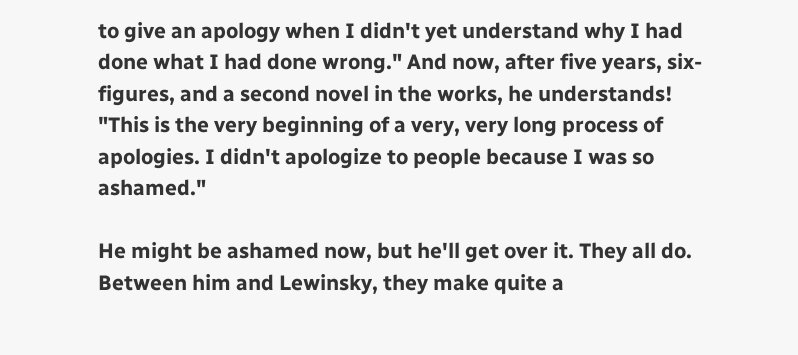to give an apology when I didn't yet understand why I had done what I had done wrong." And now, after five years, six-figures, and a second novel in the works, he understands! "This is the very beginning of a very, very long process of apologies. I didn't apologize to people because I was so ashamed."

He might be ashamed now, but he'll get over it. They all do. Between him and Lewinsky, they make quite a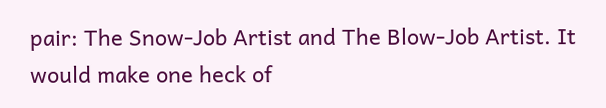pair: The Snow-Job Artist and The Blow-Job Artist. It would make one heck of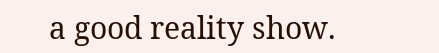a good reality show.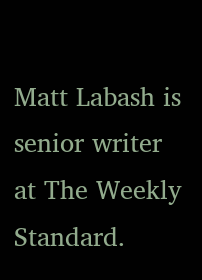Matt Labash is senior writer at The Weekly Standard.